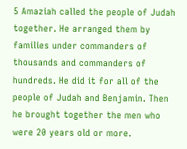5 Amaziah called the people of Judah together. He arranged them by families under commanders of thousands and commanders of hundreds. He did it for all of the people of Judah and Benjamin. Then he brought together the men who were 20 years old or more.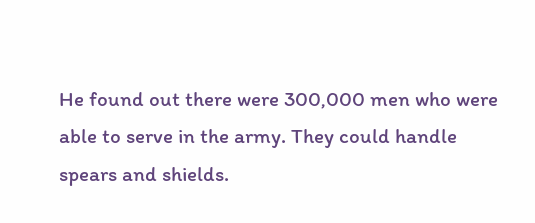He found out there were 300,000 men who were able to serve in the army. They could handle spears and shields.